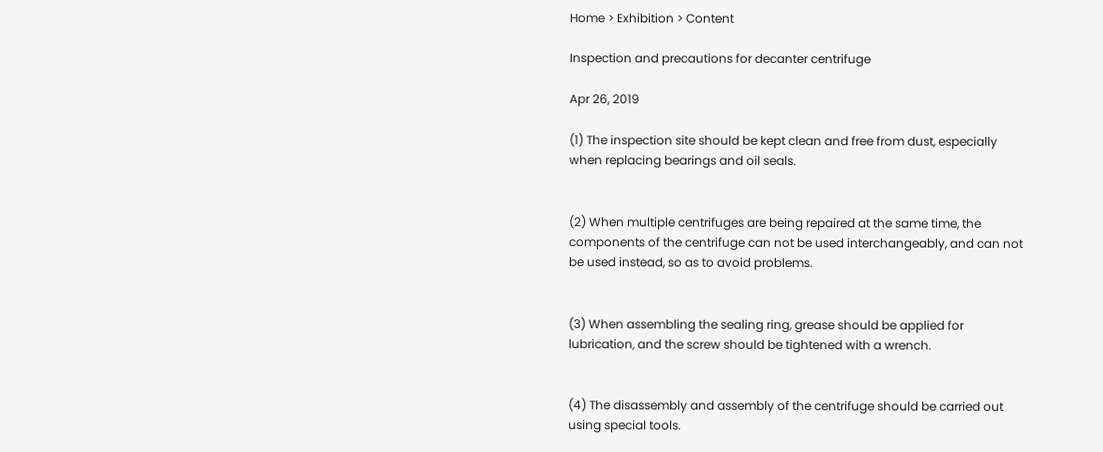Home > Exhibition > Content

Inspection and precautions for decanter centrifuge

Apr 26, 2019

(1) The inspection site should be kept clean and free from dust, especially when replacing bearings and oil seals.


(2) When multiple centrifuges are being repaired at the same time, the components of the centrifuge can not be used interchangeably, and can not be used instead, so as to avoid problems.


(3) When assembling the sealing ring, grease should be applied for lubrication, and the screw should be tightened with a wrench.


(4) The disassembly and assembly of the centrifuge should be carried out using special tools.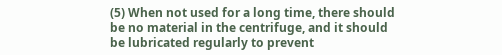(5) When not used for a long time, there should be no material in the centrifuge, and it should be lubricated regularly to prevent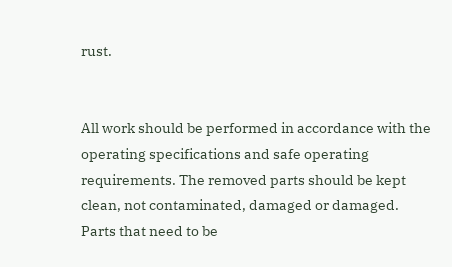rust.


All work should be performed in accordance with the operating specifications and safe operating requirements. The removed parts should be kept clean, not contaminated, damaged or damaged. Parts that need to be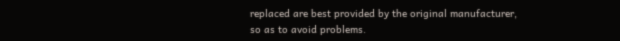replaced are best provided by the original manufacturer, so as to avoid problems.